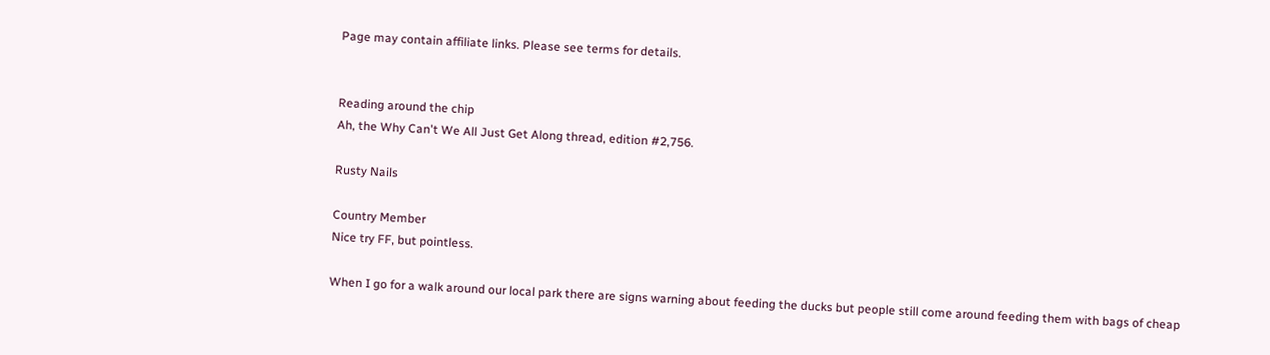Page may contain affiliate links. Please see terms for details.


Reading around the chip
Ah, the Why Can't We All Just Get Along thread, edition #2,756.

Rusty Nails

Country Member
Nice try FF, but pointless.

When I go for a walk around our local park there are signs warning about feeding the ducks but people still come around feeding them with bags of cheap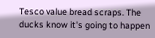Tesco value bread scraps. The ducks know it's going to happen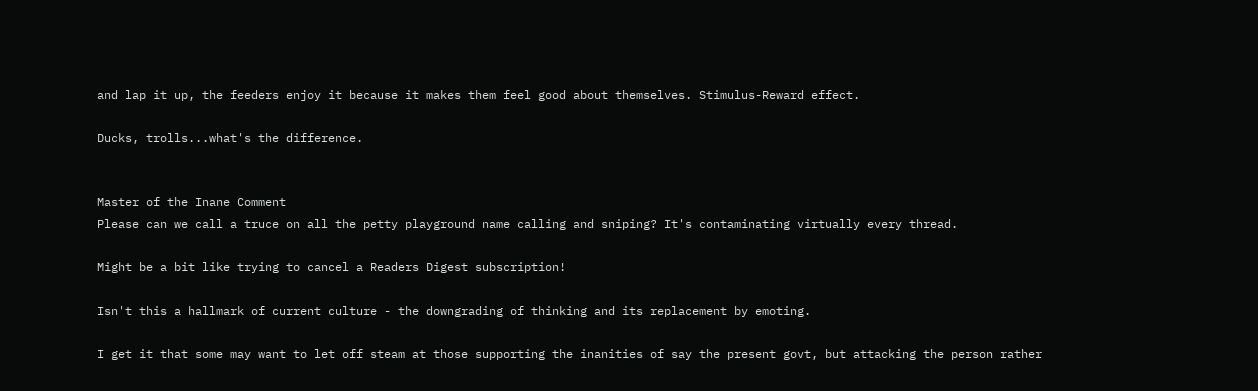and lap it up, the feeders enjoy it because it makes them feel good about themselves. Stimulus-Reward effect.

Ducks, trolls...what's the difference.


Master of the Inane Comment
Please can we call a truce on all the petty playground name calling and sniping? It's contaminating virtually every thread.

Might be a bit like trying to cancel a Readers Digest subscription!

Isn't this a hallmark of current culture - the downgrading of thinking and its replacement by emoting.

I get it that some may want to let off steam at those supporting the inanities of say the present govt, but attacking the person rather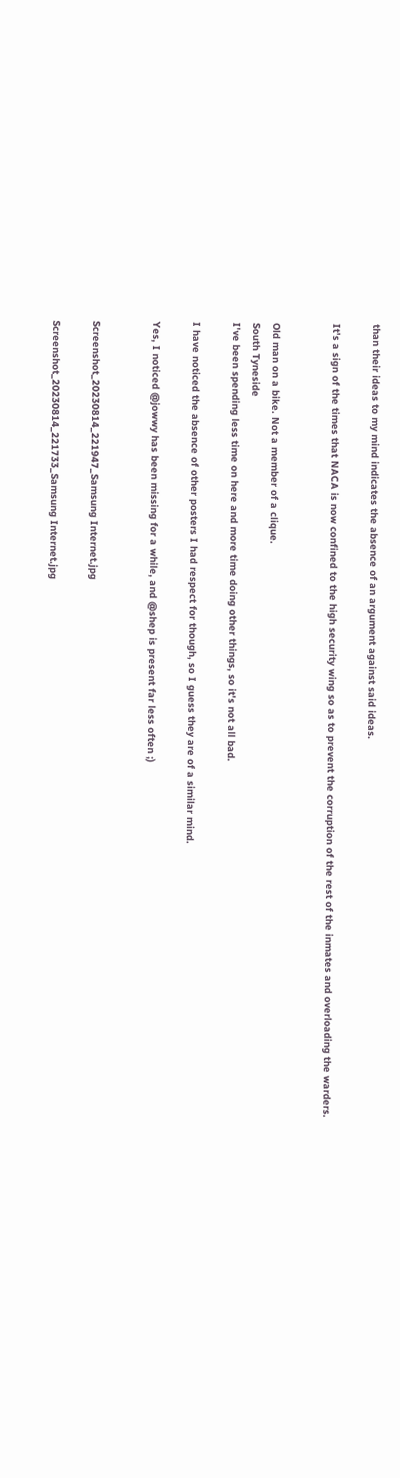than their ideas to my mind indicates the absence of an argument against said ideas.

It's a sign of the times that NACA is now confined to the high security wing so as to prevent the corruption of the rest of the inmates and overloading the warders.


Old man on a bike. Not a member of a clique.
South Tyneside
I've been spending less time on here and more time doing other things, so it's not all bad.

I have noticed the absence of other posters I had respect for though, so I guess they are of a similar mind.

Yes, I noticed @jowwy has been missing for a while, and @shep is present far less often ;)


Screenshot_20230814_221947_Samsung Internet.jpg

Screenshot_20230814_221733_Samsung Internet.jpg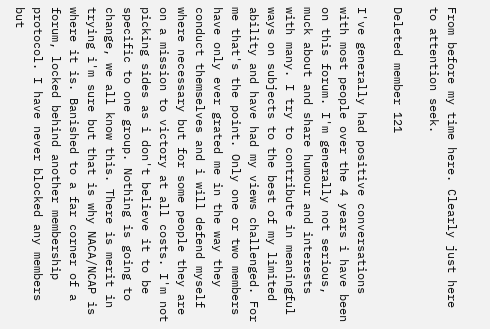From before my time here. Clearly just here to attention seek.

Deleted member 121

I've generally had positive conversations with most people over the 4 years i have been on this forum. I'm generally not serious, muck about and share humour and interests with many. I try to contribute in meaningful ways on subjects to the best of my limited ability and have had my views challenged. For me that's the point. Only one or two members have only ever grated me in the way they conduct themselves and i will defend myself where necessary but for some people they are on a mission to victory at all costs. I'm not picking sides as i don't believe it to be specific to one group. Nothing is going to change, we all know this. There is merit in trying i'm sure but that is why NACA/NCAP is where it is. Banished to a far corner of a forum, locked behind another membership protocol. I have never blocked any members but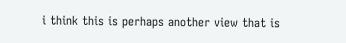i think this is perhaps another view that is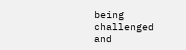being challenged and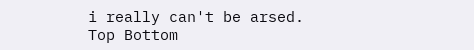i really can't be arsed.
Top Bottom